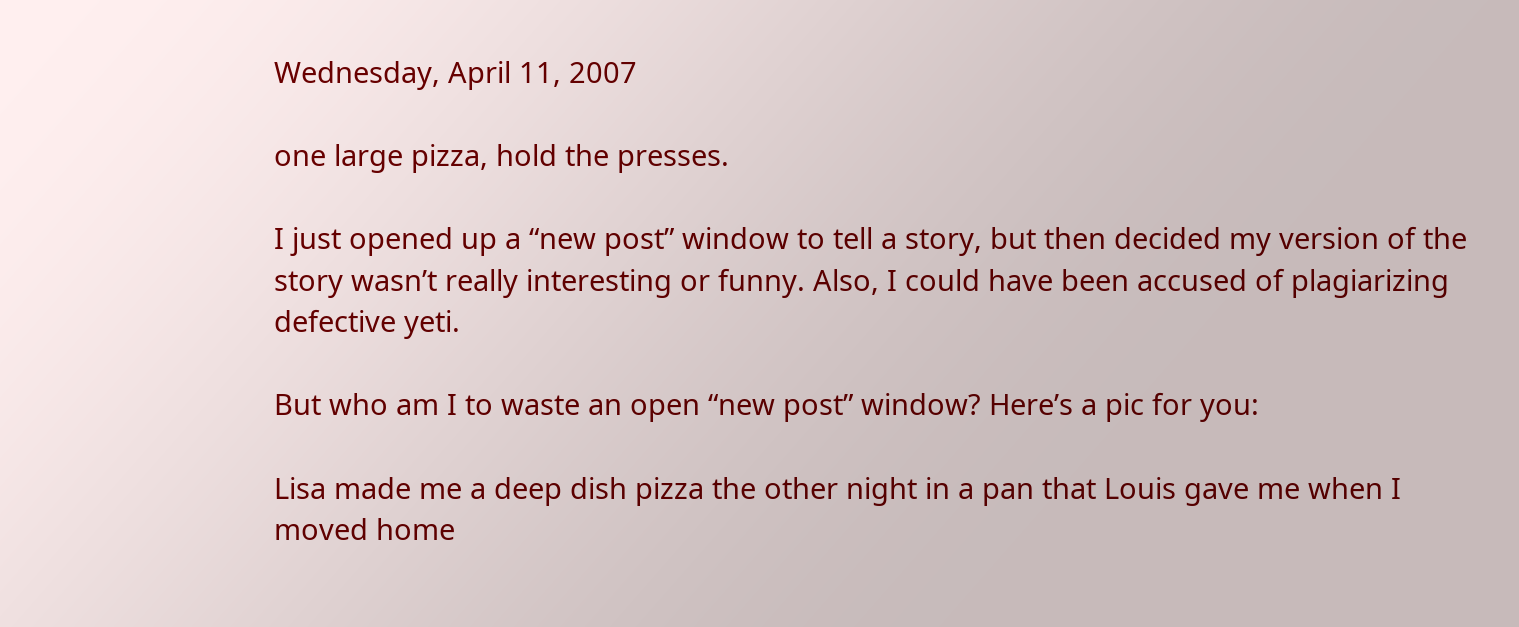Wednesday, April 11, 2007

one large pizza, hold the presses.

I just opened up a “new post” window to tell a story, but then decided my version of the story wasn’t really interesting or funny. Also, I could have been accused of plagiarizing defective yeti.

But who am I to waste an open “new post” window? Here’s a pic for you:

Lisa made me a deep dish pizza the other night in a pan that Louis gave me when I moved home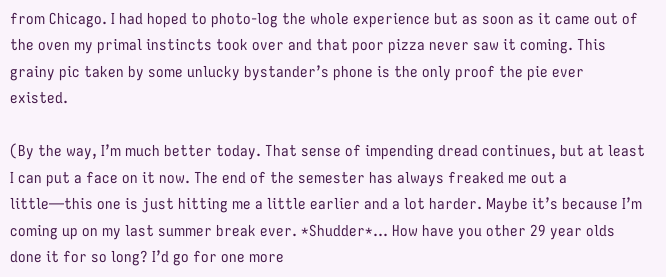from Chicago. I had hoped to photo-log the whole experience but as soon as it came out of the oven my primal instincts took over and that poor pizza never saw it coming. This grainy pic taken by some unlucky bystander’s phone is the only proof the pie ever existed.

(By the way, I’m much better today. That sense of impending dread continues, but at least I can put a face on it now. The end of the semester has always freaked me out a little—this one is just hitting me a little earlier and a lot harder. Maybe it’s because I’m coming up on my last summer break ever. *Shudder*… How have you other 29 year olds done it for so long? I’d go for one more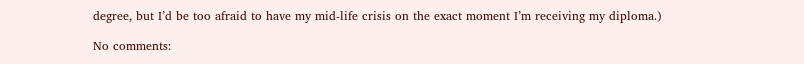degree, but I’d be too afraid to have my mid-life crisis on the exact moment I’m receiving my diploma.)

No comments: